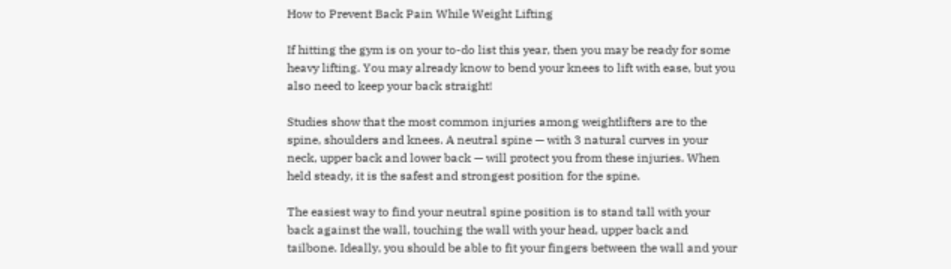How to Prevent Back Pain While Weight Lifting

If hitting the gym is on your to-do list this year, then you may be ready for some heavy lifting. You may already know to bend your knees to lift with ease, but you also need to keep your back straight!

Studies show that the most common injuries among weightlifters are to the spine, shoulders and knees. A neutral spine — with 3 natural curves in your neck, upper back and lower back — will protect you from these injuries. When held steady, it is the safest and strongest position for the spine.

The easiest way to find your neutral spine position is to stand tall with your back against the wall, touching the wall with your head, upper back and tailbone. Ideally, you should be able to fit your fingers between the wall and your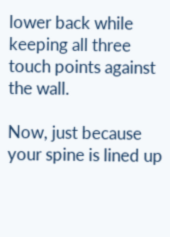lower back while keeping all three touch points against the wall.

Now, just because your spine is lined up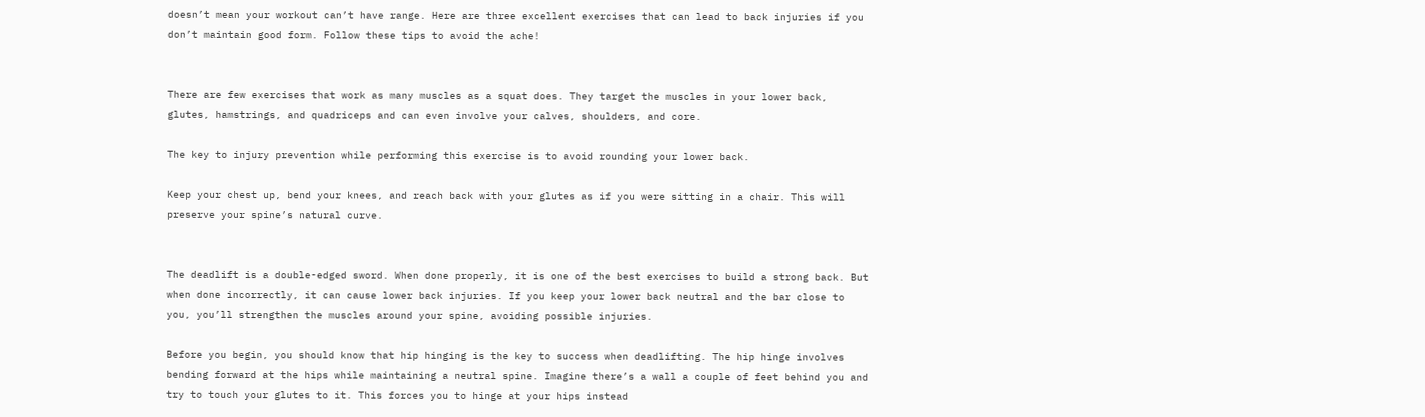doesn’t mean your workout can’t have range. Here are three excellent exercises that can lead to back injuries if you don’t maintain good form. Follow these tips to avoid the ache!


There are few exercises that work as many muscles as a squat does. They target the muscles in your lower back, glutes, hamstrings, and quadriceps and can even involve your calves, shoulders, and core.

The key to injury prevention while performing this exercise is to avoid rounding your lower back.

Keep your chest up, bend your knees, and reach back with your glutes as if you were sitting in a chair. This will preserve your spine’s natural curve.


The deadlift is a double-edged sword. When done properly, it is one of the best exercises to build a strong back. But when done incorrectly, it can cause lower back injuries. If you keep your lower back neutral and the bar close to you, you’ll strengthen the muscles around your spine, avoiding possible injuries.

Before you begin, you should know that hip hinging is the key to success when deadlifting. The hip hinge involves bending forward at the hips while maintaining a neutral spine. Imagine there’s a wall a couple of feet behind you and try to touch your glutes to it. This forces you to hinge at your hips instead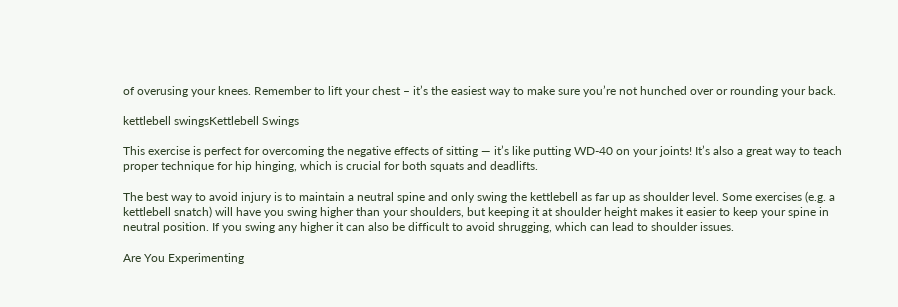of overusing your knees. Remember to lift your chest – it’s the easiest way to make sure you’re not hunched over or rounding your back.

kettlebell swingsKettlebell Swings

This exercise is perfect for overcoming the negative effects of sitting — it’s like putting WD-40 on your joints! It’s also a great way to teach proper technique for hip hinging, which is crucial for both squats and deadlifts.

The best way to avoid injury is to maintain a neutral spine and only swing the kettlebell as far up as shoulder level. Some exercises (e.g. a kettlebell snatch) will have you swing higher than your shoulders, but keeping it at shoulder height makes it easier to keep your spine in neutral position. If you swing any higher it can also be difficult to avoid shrugging, which can lead to shoulder issues.

Are You Experimenting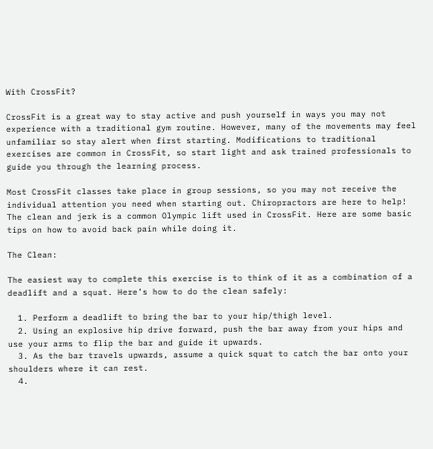With CrossFit?

CrossFit is a great way to stay active and push yourself in ways you may not experience with a traditional gym routine. However, many of the movements may feel unfamiliar so stay alert when first starting. Modifications to traditional exercises are common in CrossFit, so start light and ask trained professionals to guide you through the learning process.

Most CrossFit classes take place in group sessions, so you may not receive the individual attention you need when starting out. Chiropractors are here to help! The clean and jerk is a common Olympic lift used in CrossFit. Here are some basic tips on how to avoid back pain while doing it.

The Clean:

The easiest way to complete this exercise is to think of it as a combination of a deadlift and a squat. Here’s how to do the clean safely:

  1. Perform a deadlift to bring the bar to your hip/thigh level.
  2. Using an explosive hip drive forward, push the bar away from your hips and use your arms to flip the bar and guide it upwards.
  3. As the bar travels upwards, assume a quick squat to catch the bar onto your shoulders where it can rest.
  4.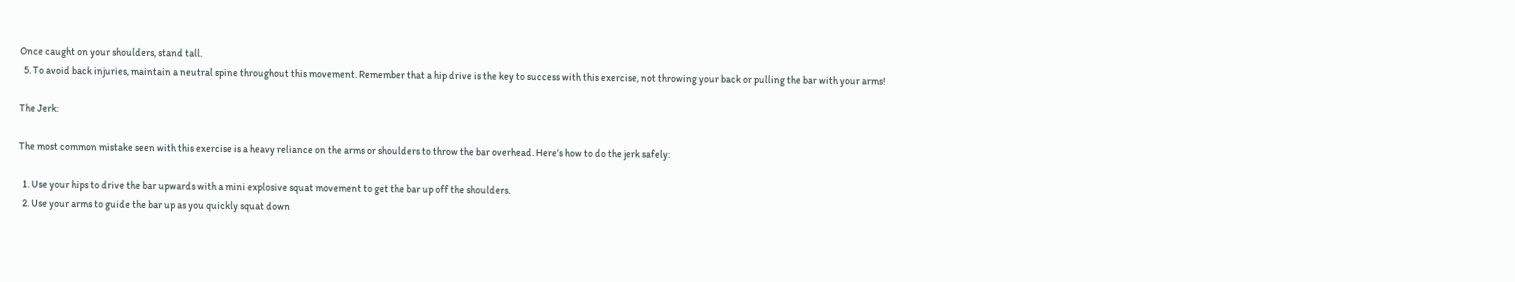Once caught on your shoulders, stand tall.
  5. To avoid back injuries, maintain a neutral spine throughout this movement. Remember that a hip drive is the key to success with this exercise, not throwing your back or pulling the bar with your arms!

The Jerk:

The most common mistake seen with this exercise is a heavy reliance on the arms or shoulders to throw the bar overhead. Here’s how to do the jerk safely:

  1. Use your hips to drive the bar upwards with a mini explosive squat movement to get the bar up off the shoulders.
  2. Use your arms to guide the bar up as you quickly squat down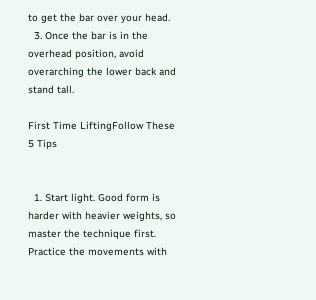to get the bar over your head.
  3. Once the bar is in the overhead position, avoid overarching the lower back and stand tall.

First Time LiftingFollow These 5 Tips


  1. Start light. Good form is harder with heavier weights, so master the technique first. Practice the movements with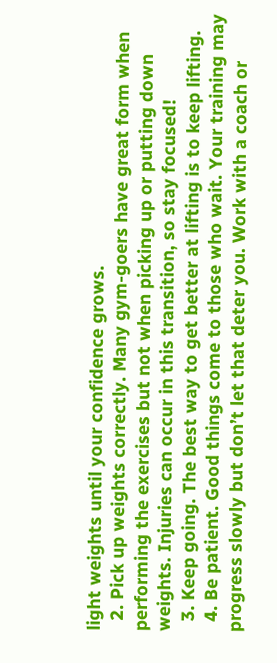light weights until your confidence grows.
  2. Pick up weights correctly. Many gym-goers have great form when performing the exercises but not when picking up or putting down weights. Injuries can occur in this transition, so stay focused!
  3. Keep going. The best way to get better at lifting is to keep lifting.
  4. Be patient. Good things come to those who wait. Your training may progress slowly but don’t let that deter you. Work with a coach or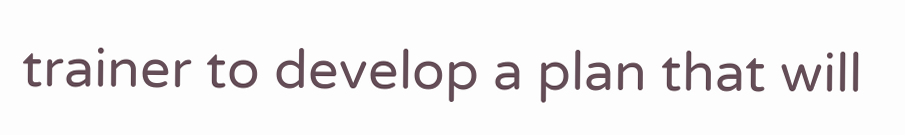trainer to develop a plan that will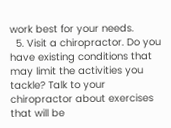work best for your needs.
  5. Visit a chiropractor. Do you have existing conditions that may limit the activities you tackle? Talk to your chiropractor about exercises that will be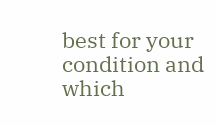best for your condition and which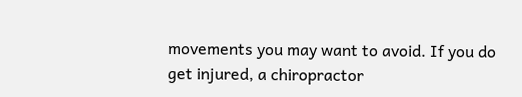movements you may want to avoid. If you do get injured, a chiropractor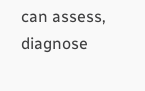can assess, diagnose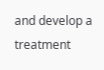and develop a treatment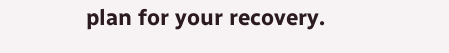plan for your recovery.